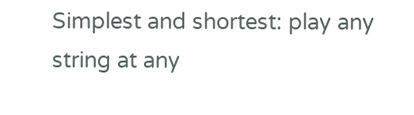Simplest and shortest: play any string at any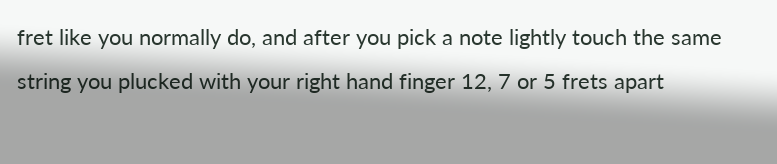fret like you normally do, and after you pick a note lightly touch the same string you plucked with your right hand finger 12, 7 or 5 frets apart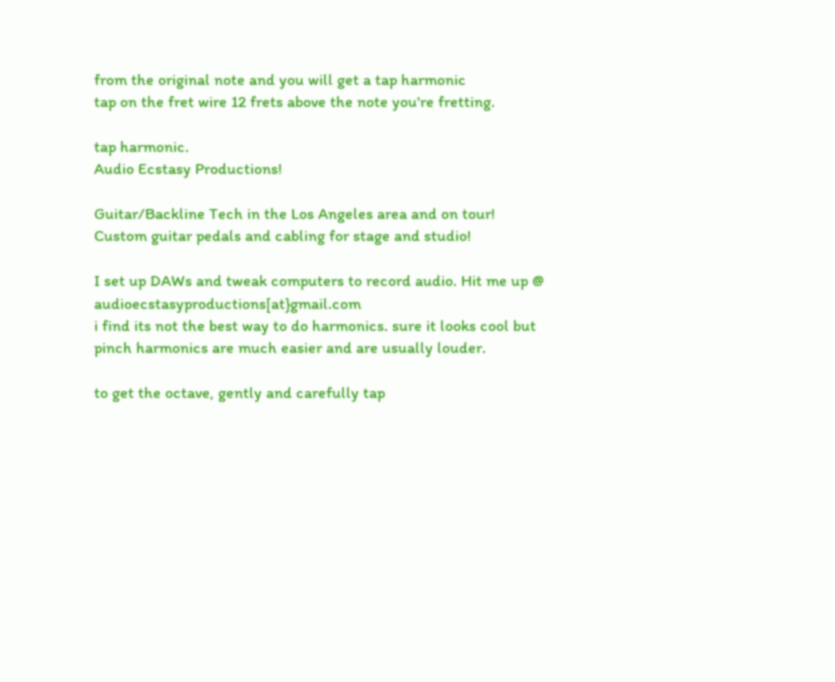from the original note and you will get a tap harmonic
tap on the fret wire 12 frets above the note you're fretting.

tap harmonic.
Audio Ecstasy Productions!

Guitar/Backline Tech in the Los Angeles area and on tour!
Custom guitar pedals and cabling for stage and studio!

I set up DAWs and tweak computers to record audio. Hit me up @ audioecstasyproductions[at}gmail.com
i find its not the best way to do harmonics. sure it looks cool but pinch harmonics are much easier and are usually louder.

to get the octave, gently and carefully tap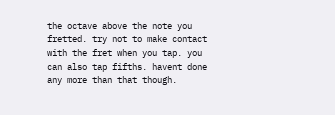the octave above the note you fretted. try not to make contact with the fret when you tap. you can also tap fifths. havent done any more than that though.